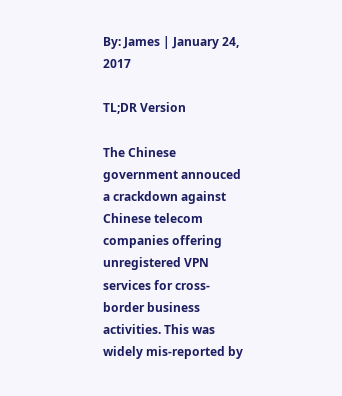By: James | January 24, 2017

TL;DR Version

The Chinese government annouced a crackdown against Chinese telecom companies offering unregistered VPN services for cross-border business activities. This was widely mis-reported by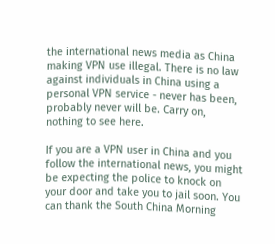the international news media as China making VPN use illegal. There is no law against individuals in China using a personal VPN service - never has been, probably never will be. Carry on, nothing to see here.

If you are a VPN user in China and you follow the international news, you might be expecting the police to knock on your door and take you to jail soon. You can thank the South China Morning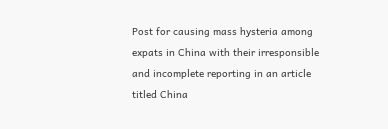Post for causing mass hysteria among expats in China with their irresponsible and incomplete reporting in an article titled China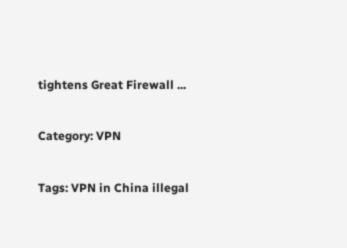tightens Great Firewall ...

Category: VPN

Tags: VPN in China illegal